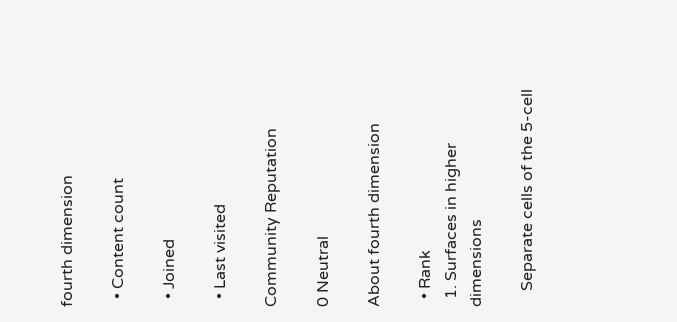fourth dimension

  • Content count

  • Joined

  • Last visited

Community Reputation

0 Neutral

About fourth dimension

  • Rank
  1. Surfaces in higher dimensions

    Separate cells of the 5-cell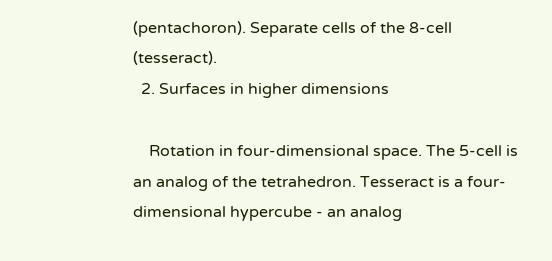(pentachoron). Separate cells of the 8-cell (tesseract).
  2. Surfaces in higher dimensions

    Rotation in four-dimensional space. The 5-cell is an analog of the tetrahedron. Tesseract is a four-dimensional hypercube - an analog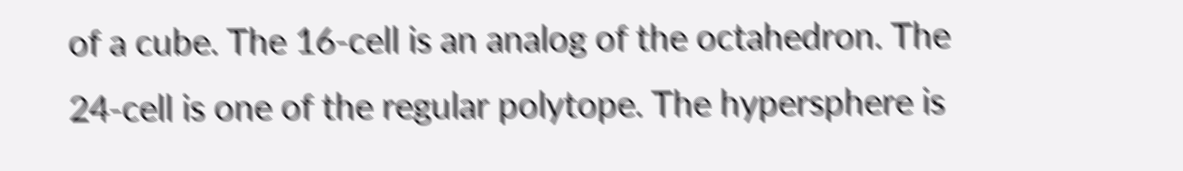of a cube. The 16-cell is an analog of the octahedron. The 24-cell is one of the regular polytope. The hypersphere is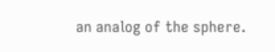an analog of the sphere.